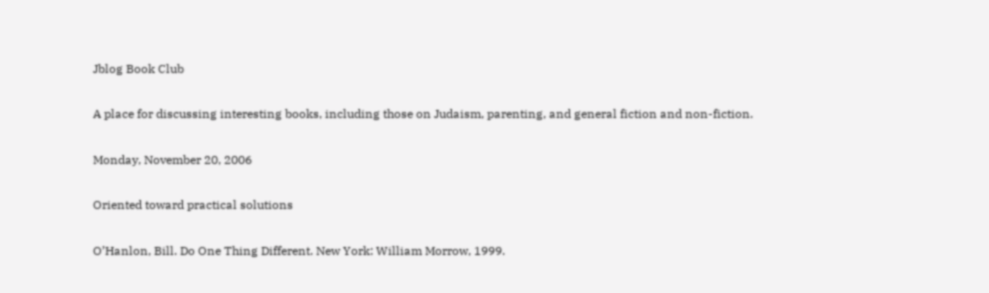Jblog Book Club

A place for discussing interesting books, including those on Judaism, parenting, and general fiction and non-fiction.

Monday, November 20, 2006

Oriented toward practical solutions

O’Hanlon, Bill. Do One Thing Different. New York: William Morrow, 1999.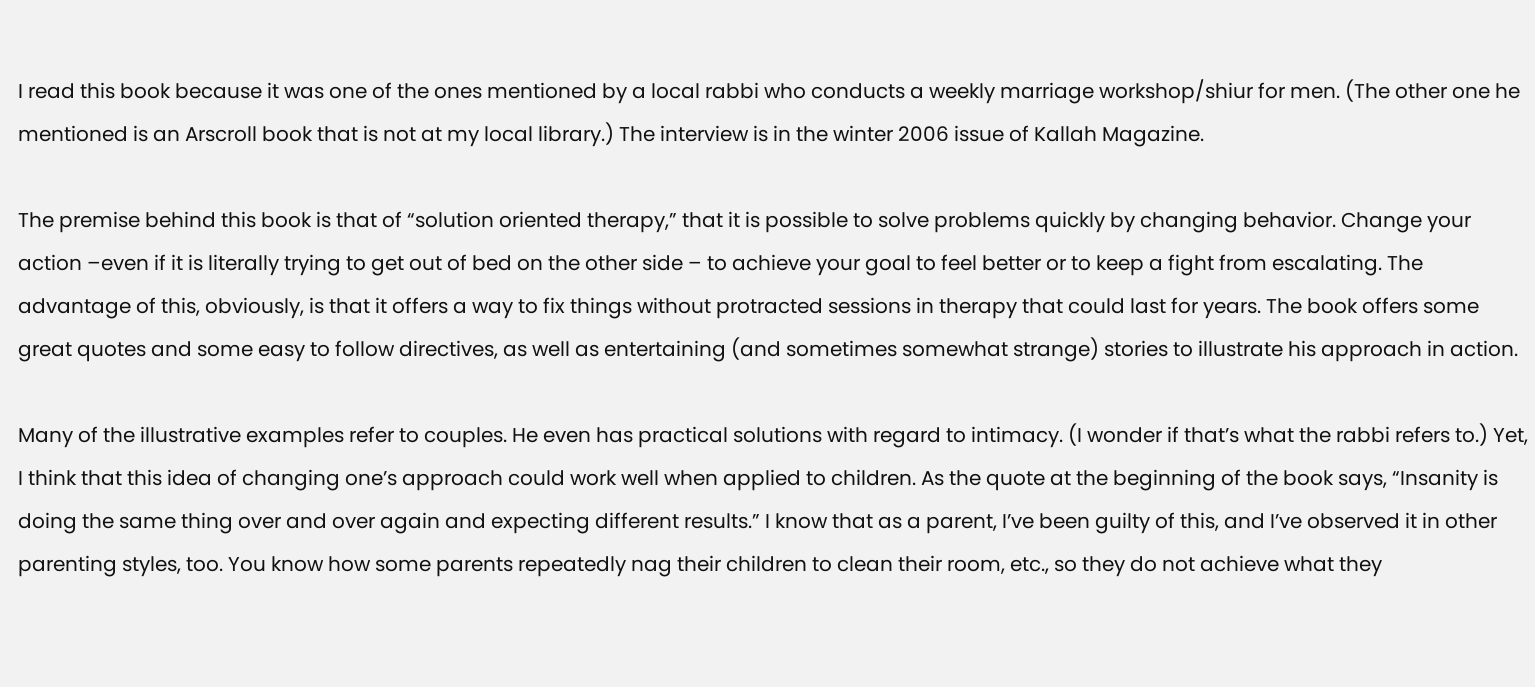I read this book because it was one of the ones mentioned by a local rabbi who conducts a weekly marriage workshop/shiur for men. (The other one he mentioned is an Arscroll book that is not at my local library.) The interview is in the winter 2006 issue of Kallah Magazine.

The premise behind this book is that of “solution oriented therapy,” that it is possible to solve problems quickly by changing behavior. Change your action –even if it is literally trying to get out of bed on the other side – to achieve your goal to feel better or to keep a fight from escalating. The advantage of this, obviously, is that it offers a way to fix things without protracted sessions in therapy that could last for years. The book offers some great quotes and some easy to follow directives, as well as entertaining (and sometimes somewhat strange) stories to illustrate his approach in action.

Many of the illustrative examples refer to couples. He even has practical solutions with regard to intimacy. (I wonder if that’s what the rabbi refers to.) Yet, I think that this idea of changing one’s approach could work well when applied to children. As the quote at the beginning of the book says, “Insanity is doing the same thing over and over again and expecting different results.” I know that as a parent, I’ve been guilty of this, and I’ve observed it in other parenting styles, too. You know how some parents repeatedly nag their children to clean their room, etc., so they do not achieve what they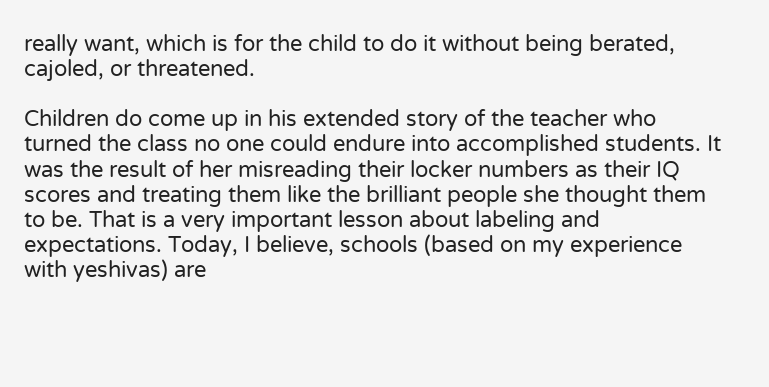really want, which is for the child to do it without being berated, cajoled, or threatened.

Children do come up in his extended story of the teacher who turned the class no one could endure into accomplished students. It was the result of her misreading their locker numbers as their IQ scores and treating them like the brilliant people she thought them to be. That is a very important lesson about labeling and expectations. Today, I believe, schools (based on my experience with yeshivas) are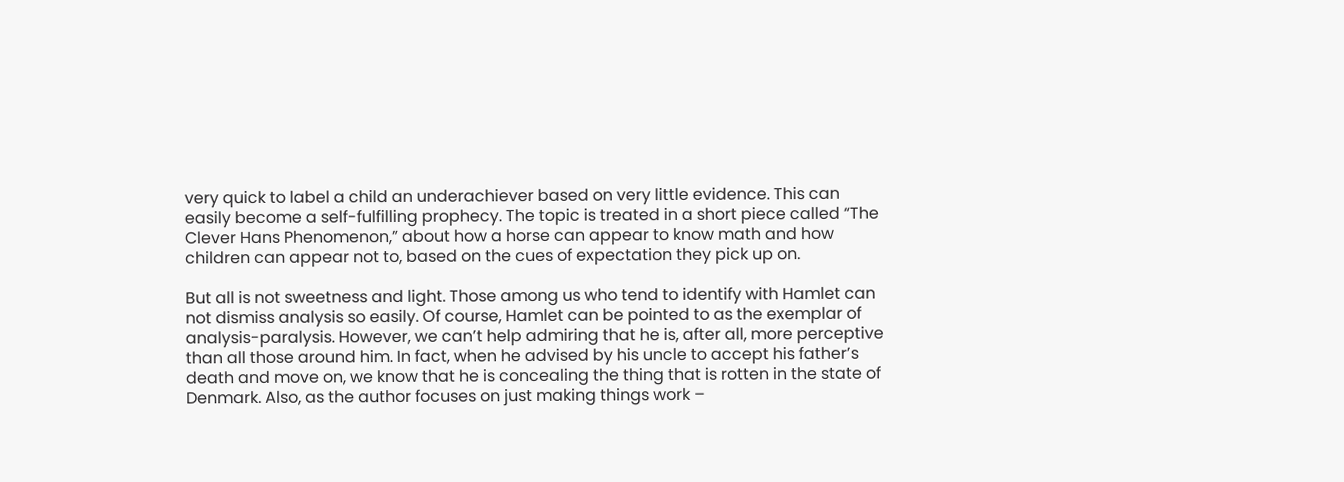very quick to label a child an underachiever based on very little evidence. This can easily become a self-fulfilling prophecy. The topic is treated in a short piece called “The Clever Hans Phenomenon,” about how a horse can appear to know math and how children can appear not to, based on the cues of expectation they pick up on.

But all is not sweetness and light. Those among us who tend to identify with Hamlet can not dismiss analysis so easily. Of course, Hamlet can be pointed to as the exemplar of analysis-paralysis. However, we can’t help admiring that he is, after all, more perceptive than all those around him. In fact, when he advised by his uncle to accept his father’s death and move on, we know that he is concealing the thing that is rotten in the state of Denmark. Also, as the author focuses on just making things work –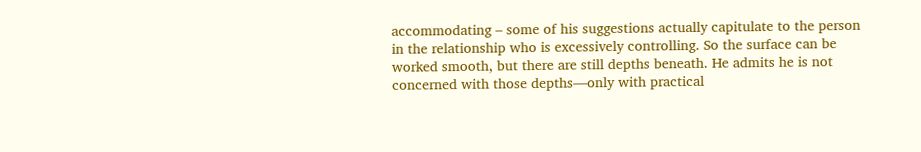accommodating – some of his suggestions actually capitulate to the person in the relationship who is excessively controlling. So the surface can be worked smooth, but there are still depths beneath. He admits he is not concerned with those depths—only with practical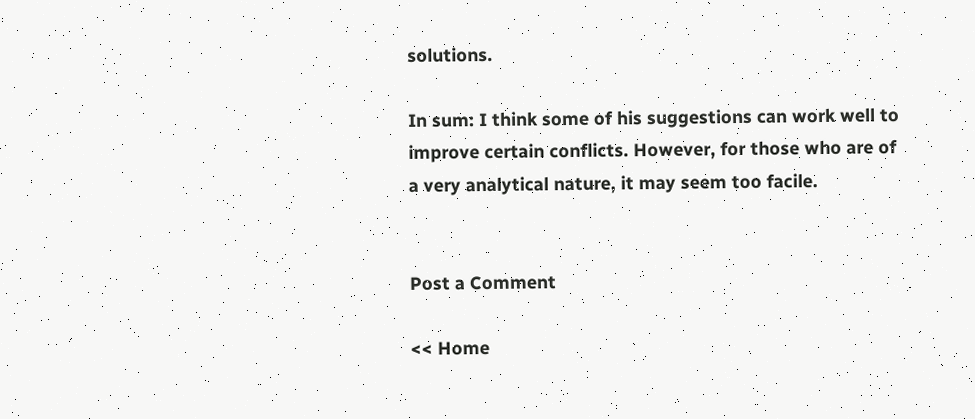solutions.

In sum: I think some of his suggestions can work well to improve certain conflicts. However, for those who are of a very analytical nature, it may seem too facile.


Post a Comment

<< Home